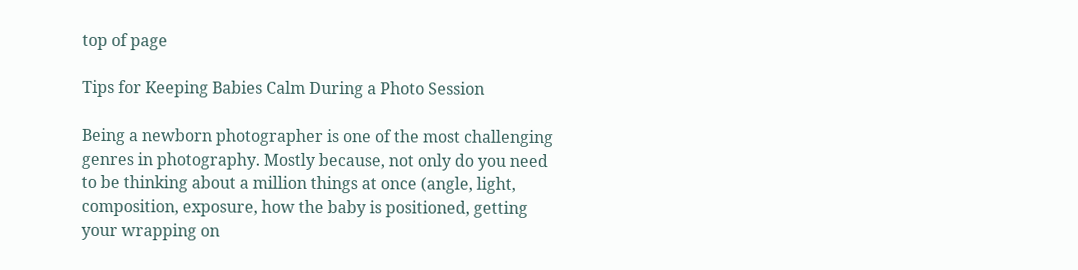top of page

Tips for Keeping Babies Calm During a Photo Session

Being a newborn photographer is one of the most challenging genres in photography. Mostly because, not only do you need to be thinking about a million things at once (angle, light, composition, exposure, how the baby is positioned, getting your wrapping on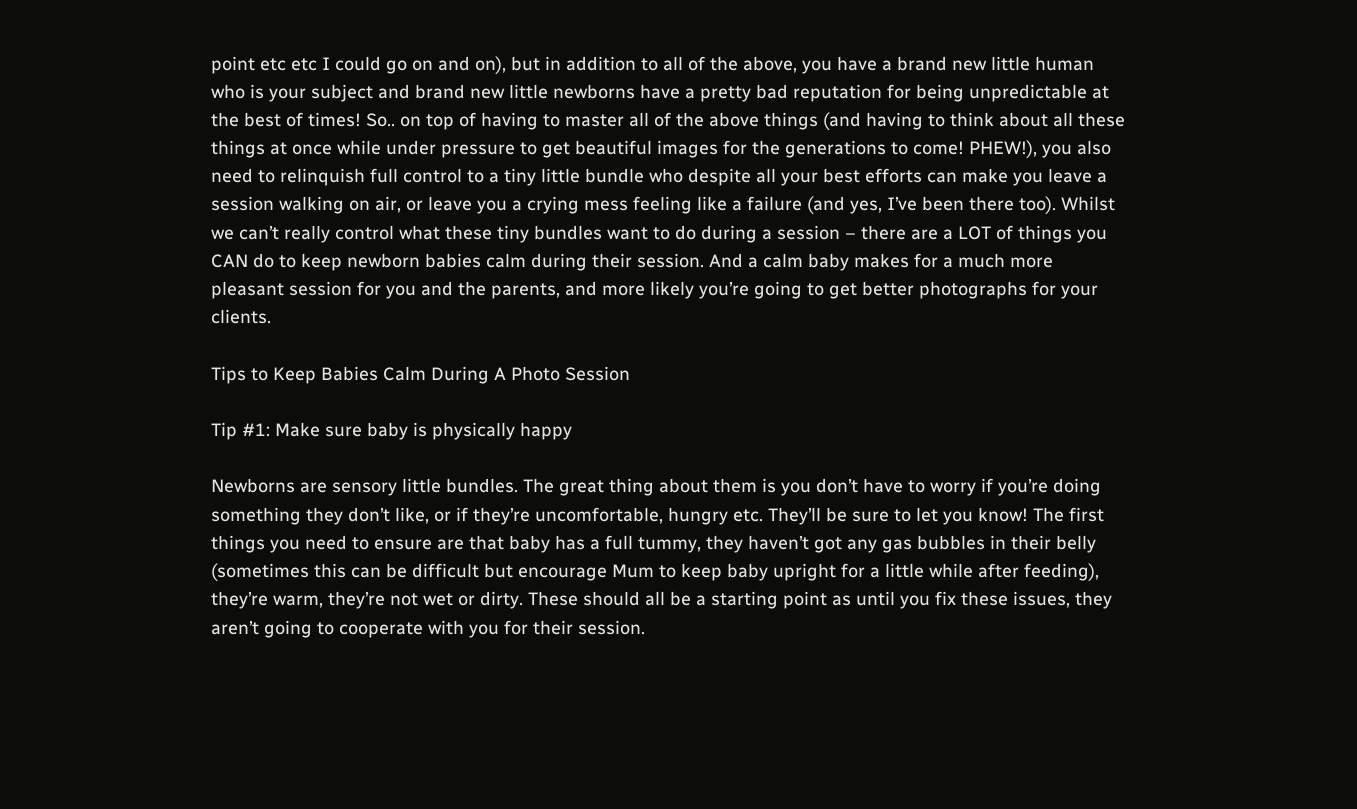point etc etc I could go on and on), but in addition to all of the above, you have a brand new little human who is your subject and brand new little newborns have a pretty bad reputation for being unpredictable at the best of times! So.. on top of having to master all of the above things (and having to think about all these things at once while under pressure to get beautiful images for the generations to come! PHEW!), you also need to relinquish full control to a tiny little bundle who despite all your best efforts can make you leave a session walking on air, or leave you a crying mess feeling like a failure (and yes, I’ve been there too). Whilst we can’t really control what these tiny bundles want to do during a session – there are a LOT of things you CAN do to keep newborn babies calm during their session. And a calm baby makes for a much more pleasant session for you and the parents, and more likely you’re going to get better photographs for your clients.

Tips to Keep Babies Calm During A Photo Session

Tip #1: Make sure baby is physically happy

Newborns are sensory little bundles. The great thing about them is you don’t have to worry if you’re doing something they don’t like, or if they’re uncomfortable, hungry etc. They’ll be sure to let you know! The first things you need to ensure are that baby has a full tummy, they haven’t got any gas bubbles in their belly (sometimes this can be difficult but encourage Mum to keep baby upright for a little while after feeding), they’re warm, they’re not wet or dirty. These should all be a starting point as until you fix these issues, they aren’t going to cooperate with you for their session.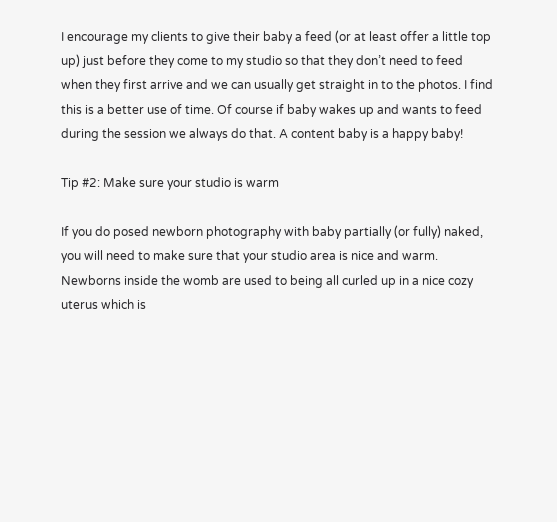I encourage my clients to give their baby a feed (or at least offer a little top up) just before they come to my studio so that they don’t need to feed when they first arrive and we can usually get straight in to the photos. I find this is a better use of time. Of course if baby wakes up and wants to feed during the session we always do that. A content baby is a happy baby!

Tip #2: Make sure your studio is warm

If you do posed newborn photography with baby partially (or fully) naked, you will need to make sure that your studio area is nice and warm. Newborns inside the womb are used to being all curled up in a nice cozy uterus which is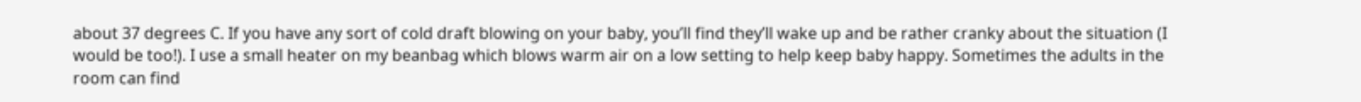about 37 degrees C. If you have any sort of cold draft blowing on your baby, you’ll find they’ll wake up and be rather cranky about the situation (I would be too!). I use a small heater on my beanbag which blows warm air on a low setting to help keep baby happy. Sometimes the adults in the room can find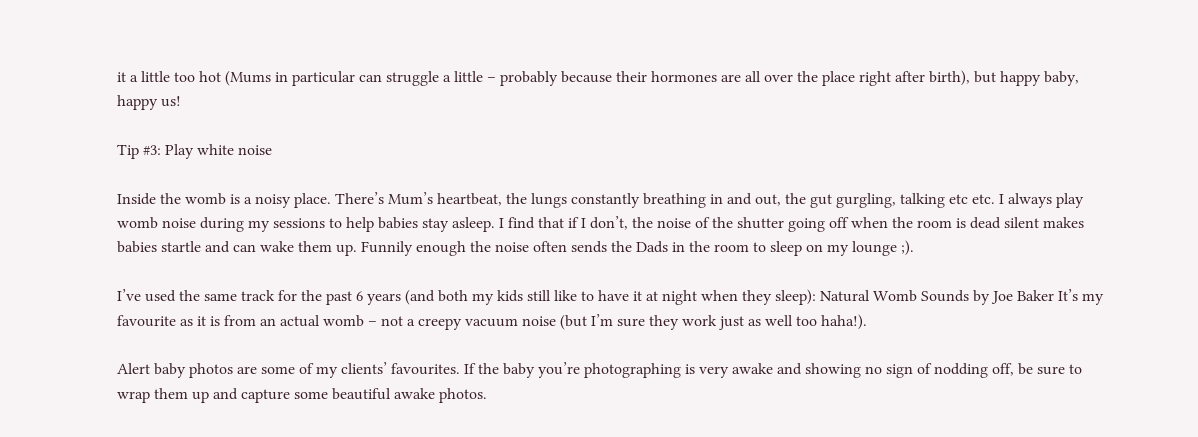it a little too hot (Mums in particular can struggle a little – probably because their hormones are all over the place right after birth), but happy baby, happy us!

Tip #3: Play white noise

Inside the womb is a noisy place. There’s Mum’s heartbeat, the lungs constantly breathing in and out, the gut gurgling, talking etc etc. I always play womb noise during my sessions to help babies stay asleep. I find that if I don’t, the noise of the shutter going off when the room is dead silent makes babies startle and can wake them up. Funnily enough the noise often sends the Dads in the room to sleep on my lounge ;).

I’ve used the same track for the past 6 years (and both my kids still like to have it at night when they sleep): Natural Womb Sounds by Joe Baker It’s my favourite as it is from an actual womb – not a creepy vacuum noise (but I’m sure they work just as well too haha!).

Alert baby photos are some of my clients’ favourites. If the baby you’re photographing is very awake and showing no sign of nodding off, be sure to wrap them up and capture some beautiful awake photos.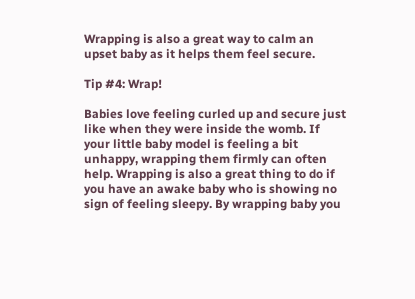Wrapping is also a great way to calm an upset baby as it helps them feel secure.

Tip #4: Wrap!

Babies love feeling curled up and secure just like when they were inside the womb. If your little baby model is feeling a bit unhappy, wrapping them firmly can often help. Wrapping is also a great thing to do if you have an awake baby who is showing no sign of feeling sleepy. By wrapping baby you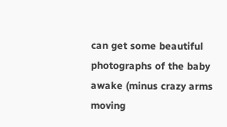can get some beautiful photographs of the baby awake (minus crazy arms moving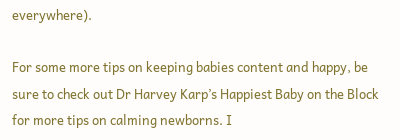everywhere).

For some more tips on keeping babies content and happy, be sure to check out Dr Harvey Karp’s Happiest Baby on the Block for more tips on calming newborns. I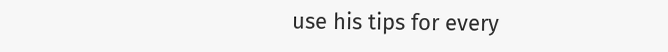use his tips for every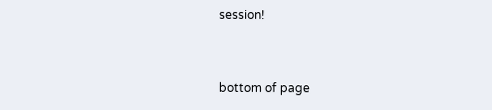session!


bottom of page